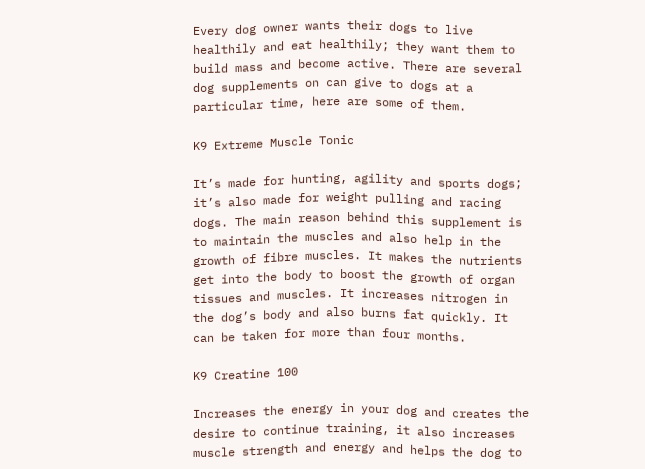Every dog owner wants their dogs to live healthily and eat healthily; they want them to build mass and become active. There are several dog supplements on can give to dogs at a particular time, here are some of them.

K9 Extreme Muscle Tonic

It’s made for hunting, agility and sports dogs; it’s also made for weight pulling and racing dogs. The main reason behind this supplement is to maintain the muscles and also help in the growth of fibre muscles. It makes the nutrients get into the body to boost the growth of organ tissues and muscles. It increases nitrogen in the dog’s body and also burns fat quickly. It can be taken for more than four months.

K9 Creatine 100

Increases the energy in your dog and creates the desire to continue training, it also increases muscle strength and energy and helps the dog to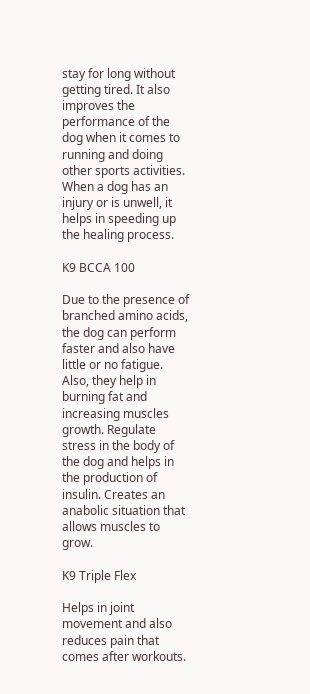stay for long without getting tired. It also improves the performance of the dog when it comes to running and doing other sports activities. When a dog has an injury or is unwell, it helps in speeding up the healing process.

K9 BCCA 100

Due to the presence of branched amino acids, the dog can perform faster and also have little or no fatigue. Also, they help in burning fat and increasing muscles growth. Regulate stress in the body of the dog and helps in the production of insulin. Creates an anabolic situation that allows muscles to grow.

K9 Triple Flex

Helps in joint movement and also reduces pain that comes after workouts.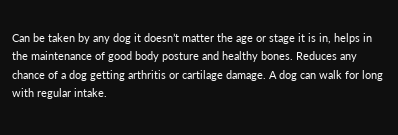Can be taken by any dog it doesn’t matter the age or stage it is in, helps in the maintenance of good body posture and healthy bones. Reduces any chance of a dog getting arthritis or cartilage damage. A dog can walk for long with regular intake.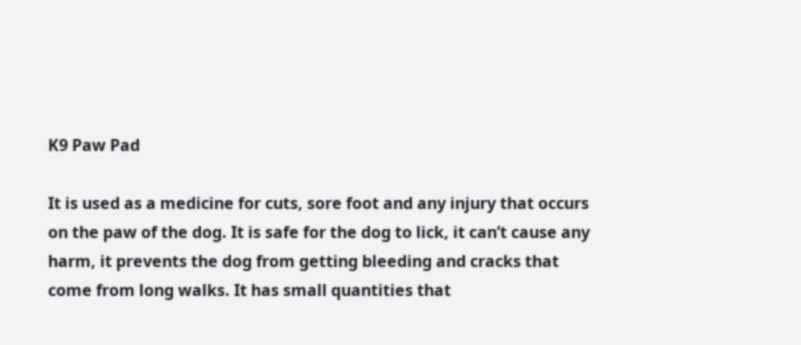K9 Paw Pad

It is used as a medicine for cuts, sore foot and any injury that occurs on the paw of the dog. It is safe for the dog to lick, it can’t cause any harm, it prevents the dog from getting bleeding and cracks that come from long walks. It has small quantities that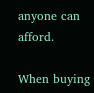anyone can afford.

When buying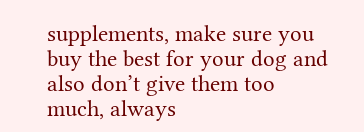supplements, make sure you buy the best for your dog and also don’t give them too much, always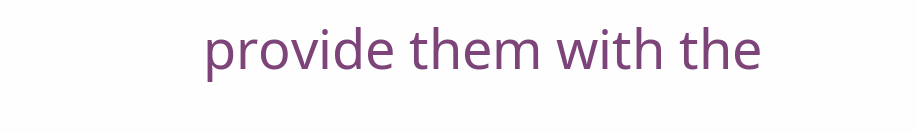provide them with the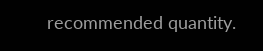recommended quantity.